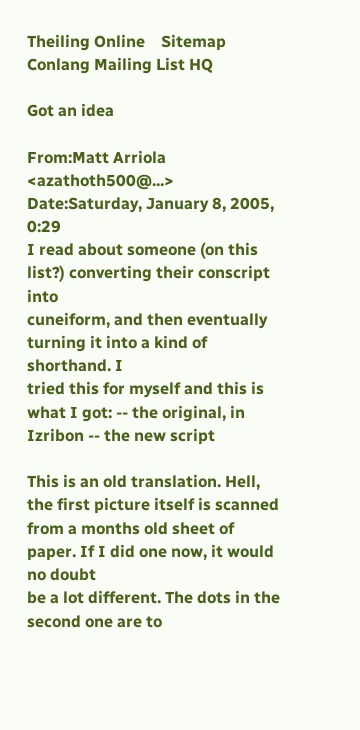Theiling Online    Sitemap    Conlang Mailing List HQ

Got an idea

From:Matt Arriola <azathoth500@...>
Date:Saturday, January 8, 2005, 0:29
I read about someone (on this list?) converting their conscript into
cuneiform, and then eventually turning it into a kind of shorthand. I
tried this for myself and this is what I got: -- the original, in Izribon -- the new script

This is an old translation. Hell, the first picture itself is scanned
from a months old sheet of paper. If I did one now, it would no doubt
be a lot different. The dots in the second one are to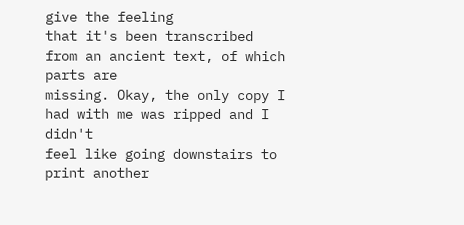give the feeling
that it's been transcribed from an ancient text, of which parts are
missing. Okay, the only copy I had with me was ripped and I didn't
feel like going downstairs to print another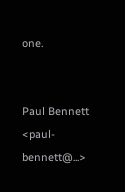one.


Paul Bennett <paul-bennett@...>